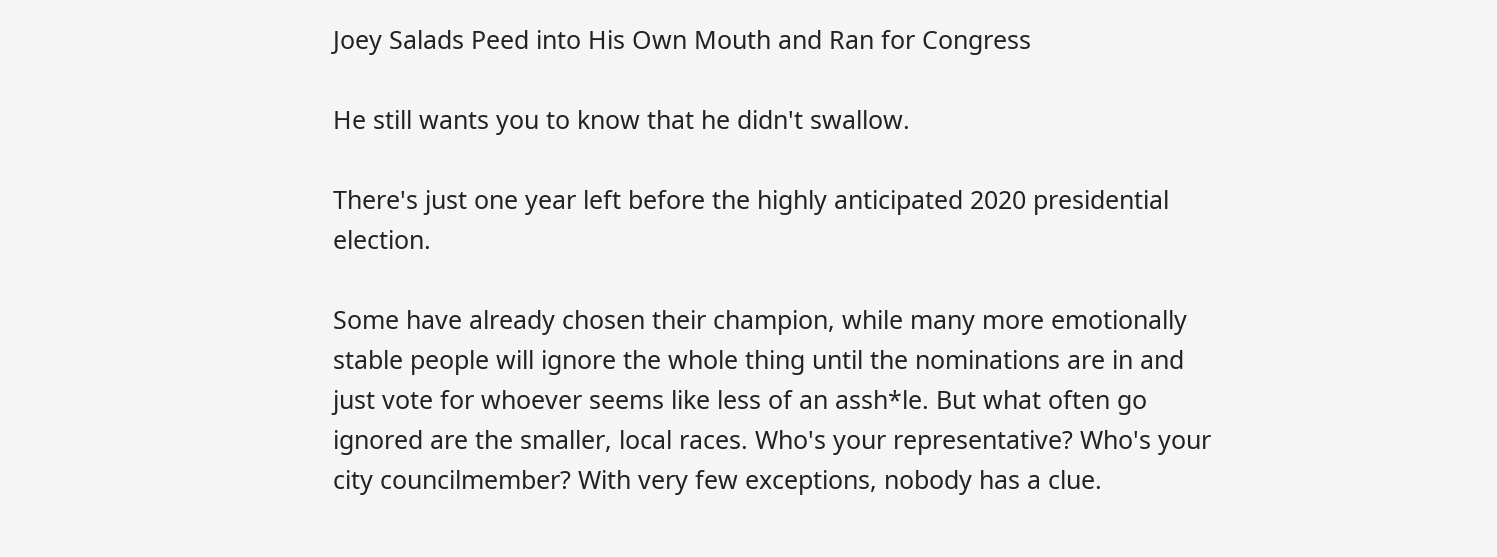Joey Salads Peed into His Own Mouth and Ran for Congress

He still wants you to know that he didn't swallow.

There's just one year left before the highly anticipated 2020 presidential election.

Some have already chosen their champion, while many more emotionally stable people will ignore the whole thing until the nominations are in and just vote for whoever seems like less of an assh*le. But what often go ignored are the smaller, local races. Who's your representative? Who's your city councilmember? With very few exceptions, nobody has a clue.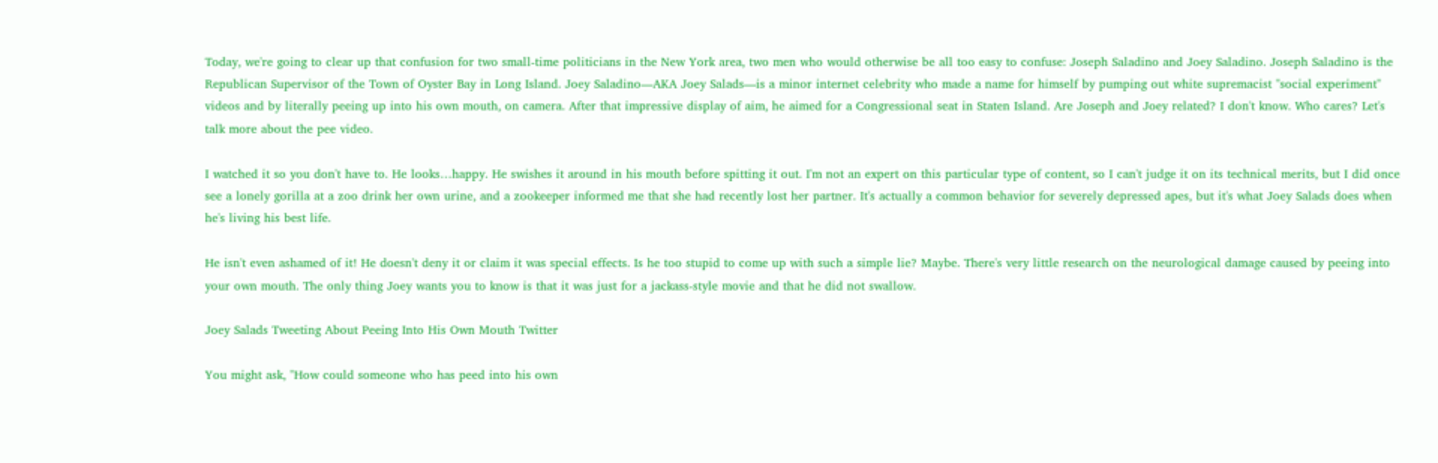Today, we're going to clear up that confusion for two small-time politicians in the New York area, two men who would otherwise be all too easy to confuse: Joseph Saladino and Joey Saladino. Joseph Saladino is the Republican Supervisor of the Town of Oyster Bay in Long Island. Joey Saladino—AKA Joey Salads—is a minor internet celebrity who made a name for himself by pumping out white supremacist "social experiment" videos and by literally peeing up into his own mouth, on camera. After that impressive display of aim, he aimed for a Congressional seat in Staten Island. Are Joseph and Joey related? I don't know. Who cares? Let's talk more about the pee video.

I watched it so you don't have to. He looks…happy. He swishes it around in his mouth before spitting it out. I'm not an expert on this particular type of content, so I can't judge it on its technical merits, but I did once see a lonely gorilla at a zoo drink her own urine, and a zookeeper informed me that she had recently lost her partner. It's actually a common behavior for severely depressed apes, but it's what Joey Salads does when he's living his best life.

He isn't even ashamed of it! He doesn't deny it or claim it was special effects. Is he too stupid to come up with such a simple lie? Maybe. There's very little research on the neurological damage caused by peeing into your own mouth. The only thing Joey wants you to know is that it was just for a jackass-style movie and that he did not swallow.

Joey Salads Tweeting About Peeing Into His Own Mouth Twitter

You might ask, "How could someone who has peed into his own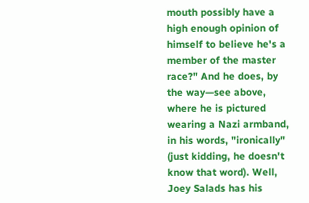mouth possibly have a high enough opinion of himself to believe he's a member of the master race?" And he does, by the way—see above, where he is pictured wearing a Nazi armband, in his words, "ironically" (just kidding, he doesn't know that word). Well, Joey Salads has his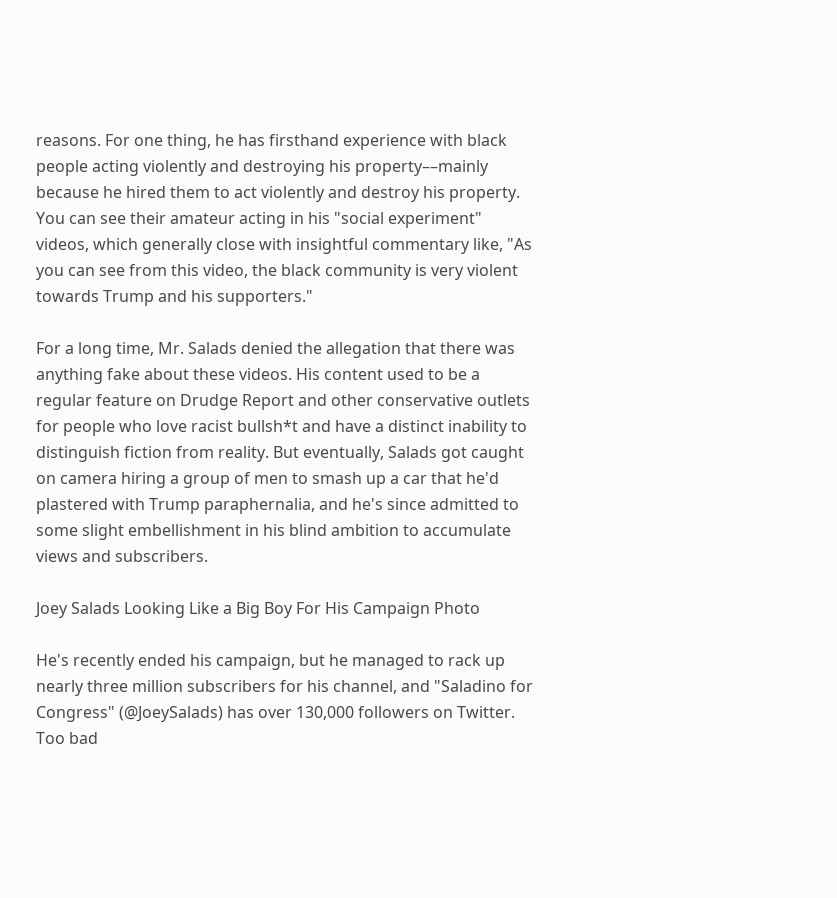reasons. For one thing, he has firsthand experience with black people acting violently and destroying his property––mainly because he hired them to act violently and destroy his property. You can see their amateur acting in his "social experiment" videos, which generally close with insightful commentary like, "As you can see from this video, the black community is very violent towards Trump and his supporters."

For a long time, Mr. Salads denied the allegation that there was anything fake about these videos. His content used to be a regular feature on Drudge Report and other conservative outlets for people who love racist bullsh*t and have a distinct inability to distinguish fiction from reality. But eventually, Salads got caught on camera hiring a group of men to smash up a car that he'd plastered with Trump paraphernalia, and he's since admitted to some slight embellishment in his blind ambition to accumulate views and subscribers.

Joey Salads Looking Like a Big Boy For His Campaign Photo

He's recently ended his campaign, but he managed to rack up nearly three million subscribers for his channel, and "Saladino for Congress" (@JoeySalads) has over 130,000 followers on Twitter. Too bad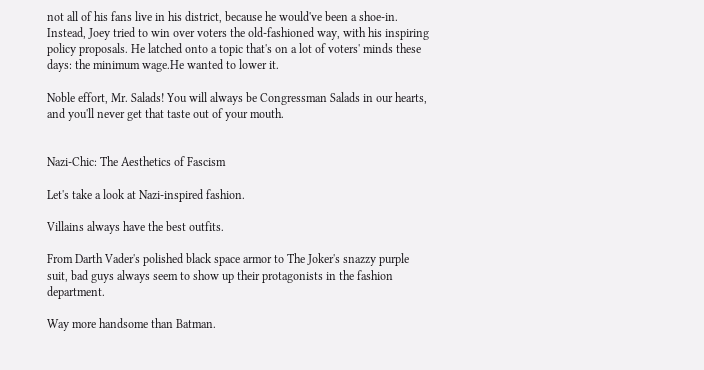not all of his fans live in his district, because he would've been a shoe-in. Instead, Joey tried to win over voters the old-fashioned way, with his inspiring policy proposals. He latched onto a topic that's on a lot of voters' minds these days: the minimum wage.He wanted to lower it.

Noble effort, Mr. Salads! You will always be Congressman Salads in our hearts, and you'll never get that taste out of your mouth.


Nazi-Chic: The Aesthetics of Fascism

Let's take a look at Nazi-inspired fashion.

Villains always have the best outfits.

From Darth Vader's polished black space armor to The Joker's snazzy purple suit, bad guys always seem to show up their protagonists in the fashion department.

Way more handsome than Batman.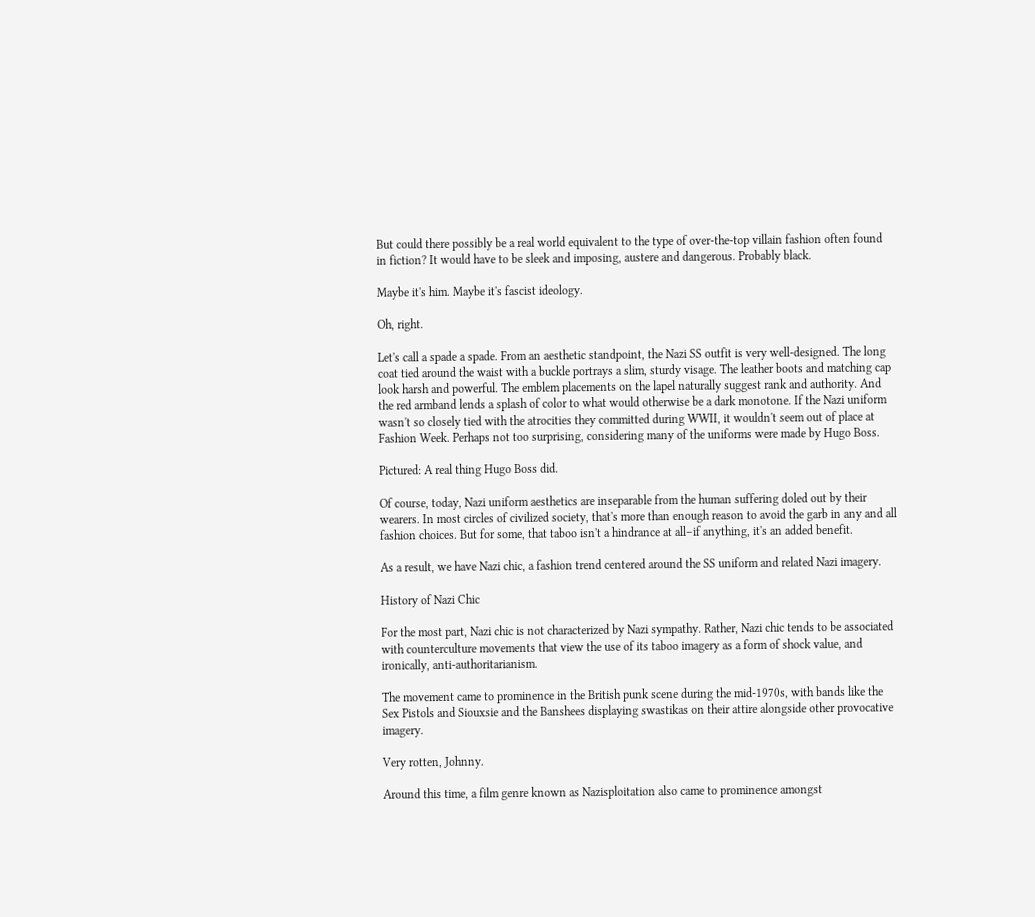But could there possibly be a real world equivalent to the type of over-the-top villain fashion often found in fiction? It would have to be sleek and imposing, austere and dangerous. Probably black.

Maybe it's him. Maybe it's fascist ideology.

Oh, right.

Let's call a spade a spade. From an aesthetic standpoint, the Nazi SS outfit is very well-designed. The long coat tied around the waist with a buckle portrays a slim, sturdy visage. The leather boots and matching cap look harsh and powerful. The emblem placements on the lapel naturally suggest rank and authority. And the red armband lends a splash of color to what would otherwise be a dark monotone. If the Nazi uniform wasn't so closely tied with the atrocities they committed during WWII, it wouldn't seem out of place at Fashion Week. Perhaps not too surprising, considering many of the uniforms were made by Hugo Boss.

Pictured: A real thing Hugo Boss did.

Of course, today, Nazi uniform aesthetics are inseparable from the human suffering doled out by their wearers. In most circles of civilized society, that's more than enough reason to avoid the garb in any and all fashion choices. But for some, that taboo isn't a hindrance at all–if anything, it's an added benefit.

As a result, we have Nazi chic, a fashion trend centered around the SS uniform and related Nazi imagery.

History of Nazi Chic

For the most part, Nazi chic is not characterized by Nazi sympathy. Rather, Nazi chic tends to be associated with counterculture movements that view the use of its taboo imagery as a form of shock value, and ironically, anti-authoritarianism.

The movement came to prominence in the British punk scene during the mid-1970s, with bands like the Sex Pistols and Siouxsie and the Banshees displaying swastikas on their attire alongside other provocative imagery.

Very rotten, Johnny.

Around this time, a film genre known as Nazisploitation also came to prominence amongst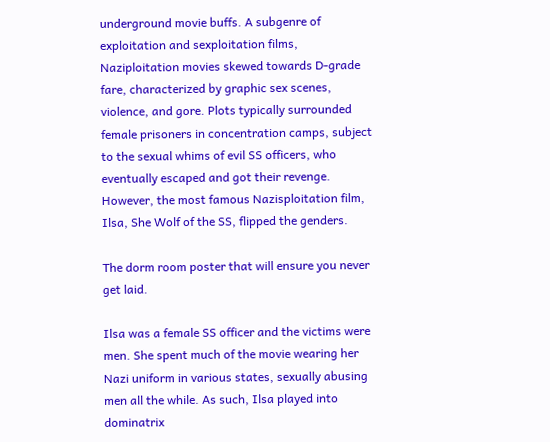underground movie buffs. A subgenre of exploitation and sexploitation films, Naziploitation movies skewed towards D-grade fare, characterized by graphic sex scenes, violence, and gore. Plots typically surrounded female prisoners in concentration camps, subject to the sexual whims of evil SS officers, who eventually escaped and got their revenge. However, the most famous Nazisploitation film, Ilsa, She Wolf of the SS, flipped the genders.

The dorm room poster that will ensure you never get laid.

Ilsa was a female SS officer and the victims were men. She spent much of the movie wearing her Nazi uniform in various states, sexually abusing men all the while. As such, Ilsa played into dominatrix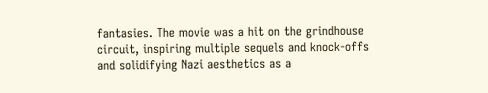fantasies. The movie was a hit on the grindhouse circuit, inspiring multiple sequels and knock-offs and solidifying Nazi aesthetics as a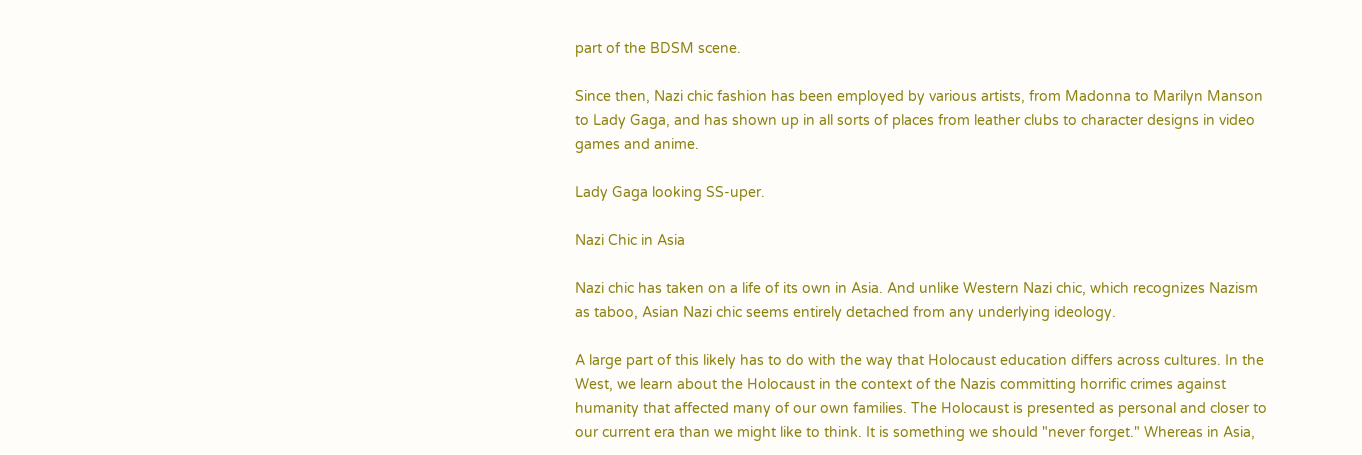part of the BDSM scene.

Since then, Nazi chic fashion has been employed by various artists, from Madonna to Marilyn Manson to Lady Gaga, and has shown up in all sorts of places from leather clubs to character designs in video games and anime.

Lady Gaga looking SS-uper.

Nazi Chic in Asia

Nazi chic has taken on a life of its own in Asia. And unlike Western Nazi chic, which recognizes Nazism as taboo, Asian Nazi chic seems entirely detached from any underlying ideology.

A large part of this likely has to do with the way that Holocaust education differs across cultures. In the West, we learn about the Holocaust in the context of the Nazis committing horrific crimes against humanity that affected many of our own families. The Holocaust is presented as personal and closer to our current era than we might like to think. It is something we should "never forget." Whereas in Asia,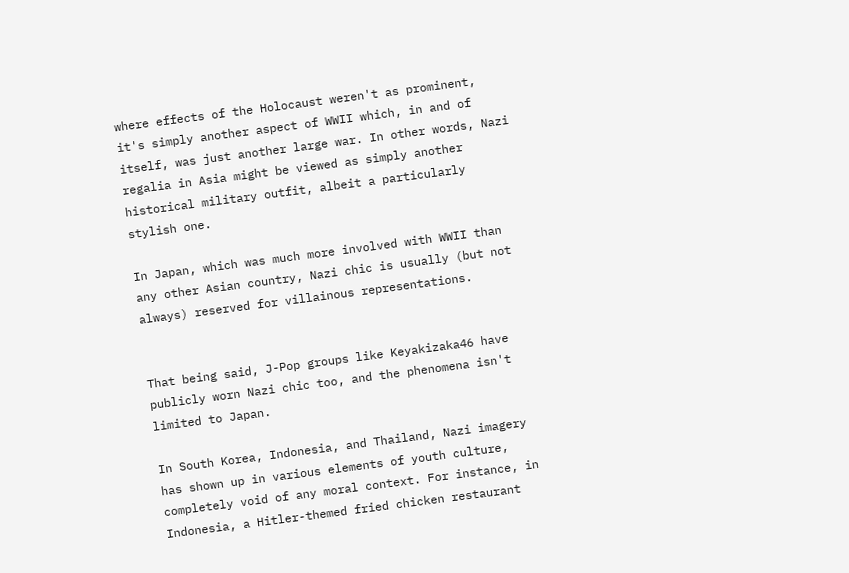where effects of the Holocaust weren't as prominent, it's simply another aspect of WWII which, in and of itself, was just another large war. In other words, Nazi regalia in Asia might be viewed as simply another historical military outfit, albeit a particularly stylish one.

In Japan, which was much more involved with WWII than any other Asian country, Nazi chic is usually (but not always) reserved for villainous representations.


That being said, J-Pop groups like Keyakizaka46 have publicly worn Nazi chic too, and the phenomena isn't limited to Japan.

In South Korea, Indonesia, and Thailand, Nazi imagery has shown up in various elements of youth culture, completely void of any moral context. For instance, in Indonesia, a Hitler-themed fried chicken restaurant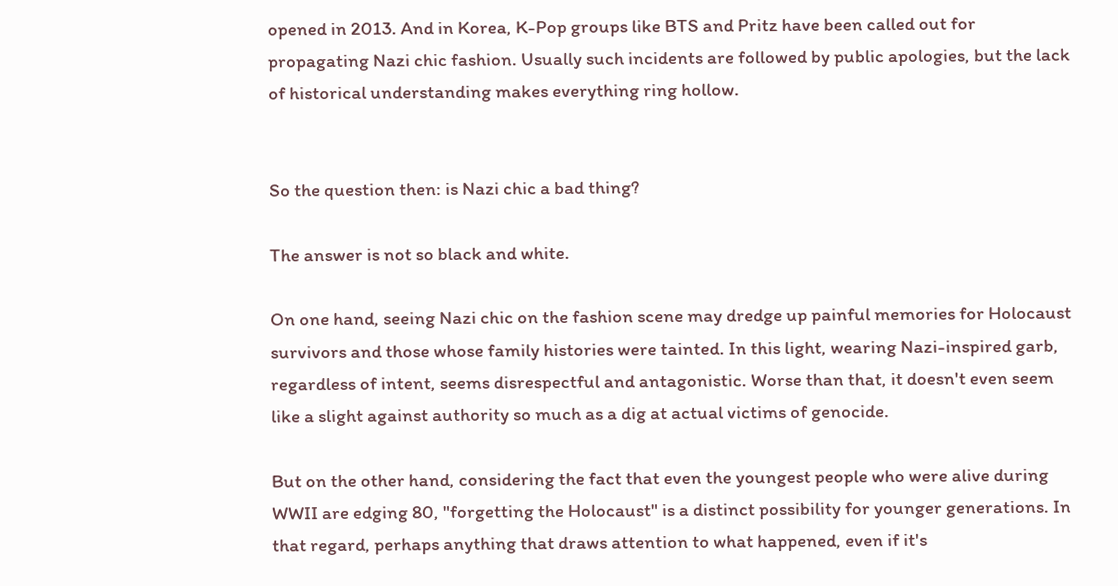opened in 2013. And in Korea, K-Pop groups like BTS and Pritz have been called out for propagating Nazi chic fashion. Usually such incidents are followed by public apologies, but the lack of historical understanding makes everything ring hollow.


So the question then: is Nazi chic a bad thing?

The answer is not so black and white.

On one hand, seeing Nazi chic on the fashion scene may dredge up painful memories for Holocaust survivors and those whose family histories were tainted. In this light, wearing Nazi-inspired garb, regardless of intent, seems disrespectful and antagonistic. Worse than that, it doesn't even seem like a slight against authority so much as a dig at actual victims of genocide.

But on the other hand, considering the fact that even the youngest people who were alive during WWII are edging 80, "forgetting the Holocaust" is a distinct possibility for younger generations. In that regard, perhaps anything that draws attention to what happened, even if it's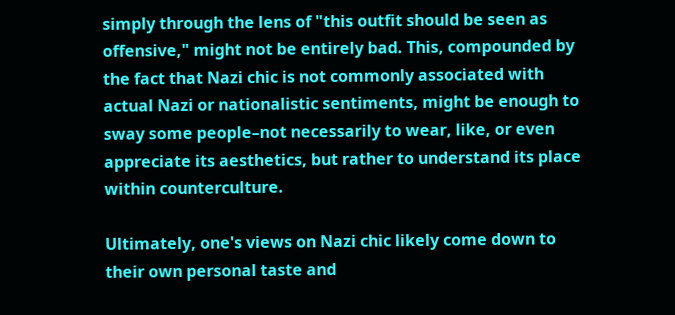simply through the lens of "this outfit should be seen as offensive," might not be entirely bad. This, compounded by the fact that Nazi chic is not commonly associated with actual Nazi or nationalistic sentiments, might be enough to sway some people–not necessarily to wear, like, or even appreciate its aesthetics, but rather to understand its place within counterculture.

Ultimately, one's views on Nazi chic likely come down to their own personal taste and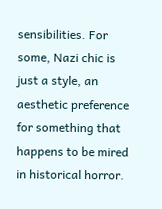sensibilities. For some, Nazi chic is just a style, an aesthetic preference for something that happens to be mired in historical horror.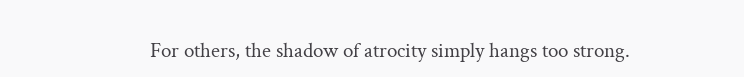For others, the shadow of atrocity simply hangs too strong.